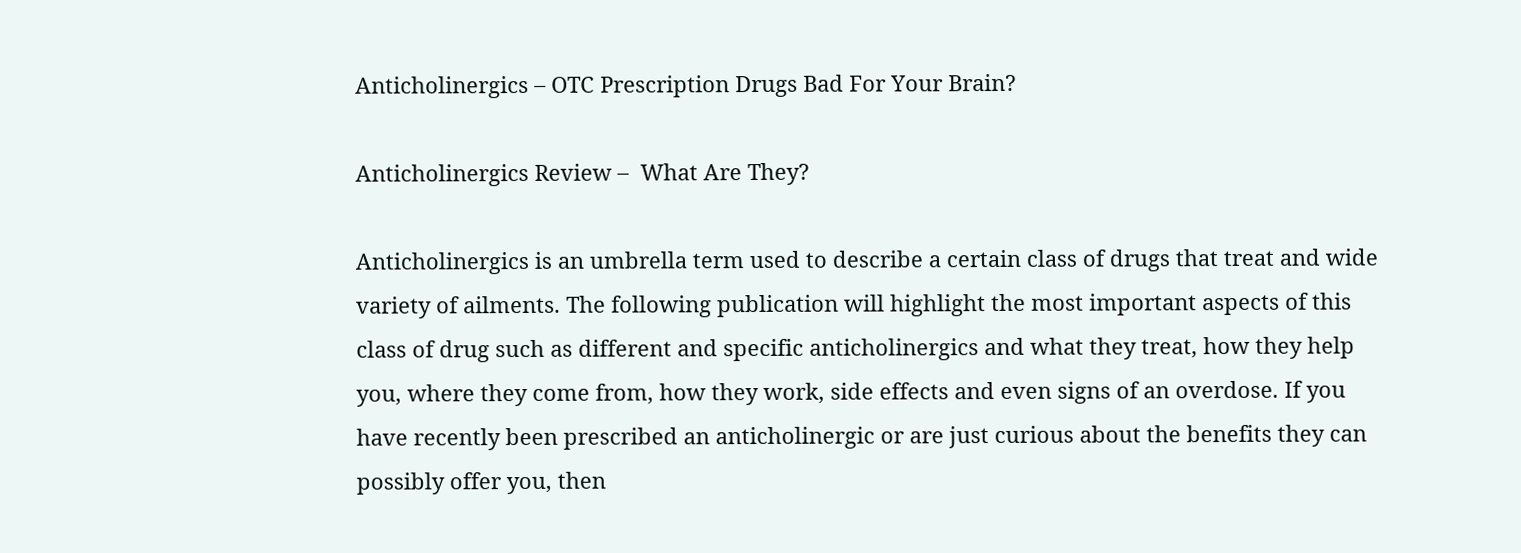Anticholinergics – OTC Prescription Drugs Bad For Your Brain?

Anticholinergics Review –  What Are They?

Anticholinergics is an umbrella term used to describe a certain class of drugs that treat and wide variety of ailments. The following publication will highlight the most important aspects of this class of drug such as different and specific anticholinergics and what they treat, how they help you, where they come from, how they work, side effects and even signs of an overdose. If you have recently been prescribed an anticholinergic or are just curious about the benefits they can possibly offer you, then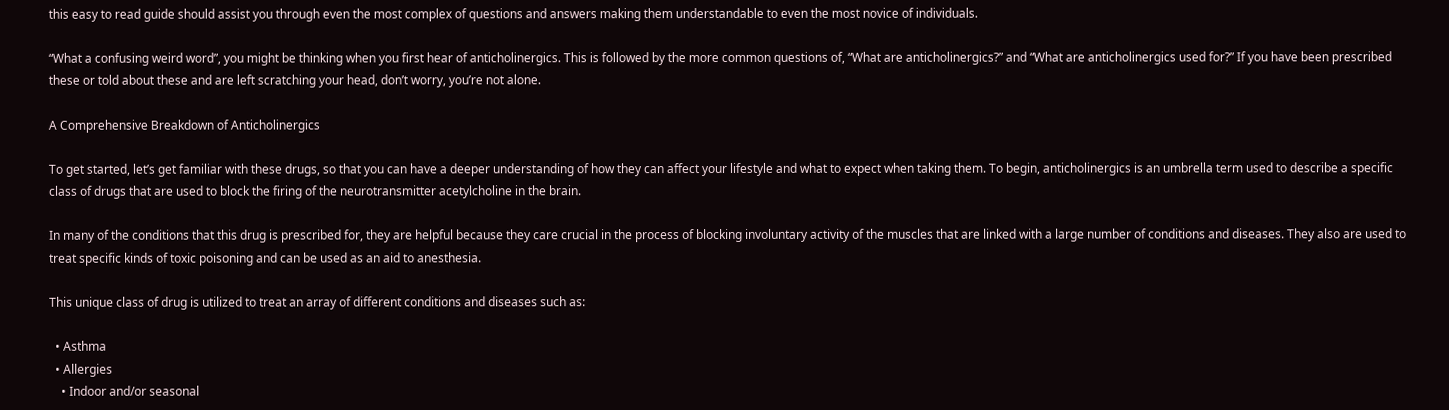this easy to read guide should assist you through even the most complex of questions and answers making them understandable to even the most novice of individuals.

“What a confusing weird word”, you might be thinking when you first hear of anticholinergics. This is followed by the more common questions of, “What are anticholinergics?” and “What are anticholinergics used for?” If you have been prescribed these or told about these and are left scratching your head, don’t worry, you’re not alone.

A Comprehensive Breakdown of Anticholinergics

To get started, let’s get familiar with these drugs, so that you can have a deeper understanding of how they can affect your lifestyle and what to expect when taking them. To begin, anticholinergics is an umbrella term used to describe a specific class of drugs that are used to block the firing of the neurotransmitter acetylcholine in the brain.

In many of the conditions that this drug is prescribed for, they are helpful because they care crucial in the process of blocking involuntary activity of the muscles that are linked with a large number of conditions and diseases. They also are used to treat specific kinds of toxic poisoning and can be used as an aid to anesthesia.

This unique class of drug is utilized to treat an array of different conditions and diseases such as:

  • Asthma
  • Allergies
    • Indoor and/or seasonal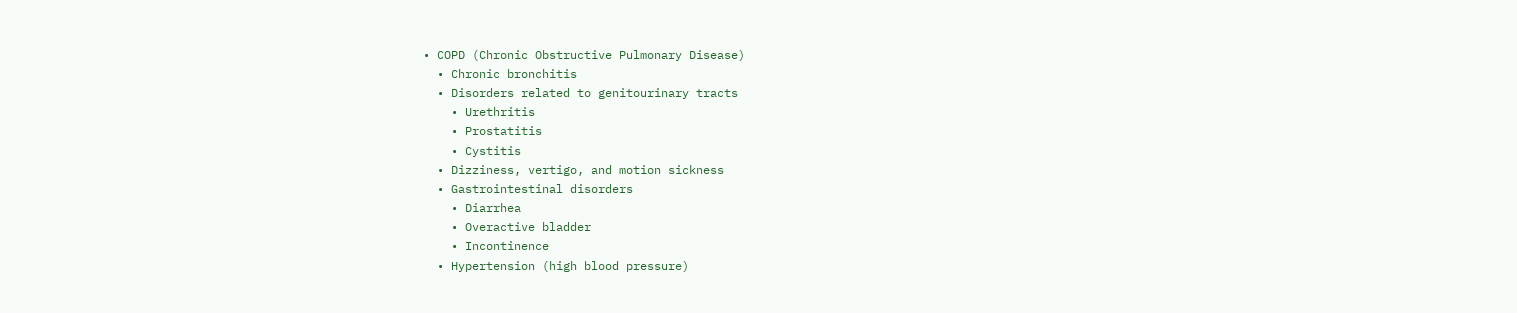• COPD (Chronic Obstructive Pulmonary Disease)
  • Chronic bronchitis
  • Disorders related to genitourinary tracts
    • Urethritis
    • Prostatitis
    • Cystitis
  • Dizziness, vertigo, and motion sickness
  • Gastrointestinal disorders
    • Diarrhea
    • Overactive bladder
    • Incontinence
  • Hypertension (high blood pressure)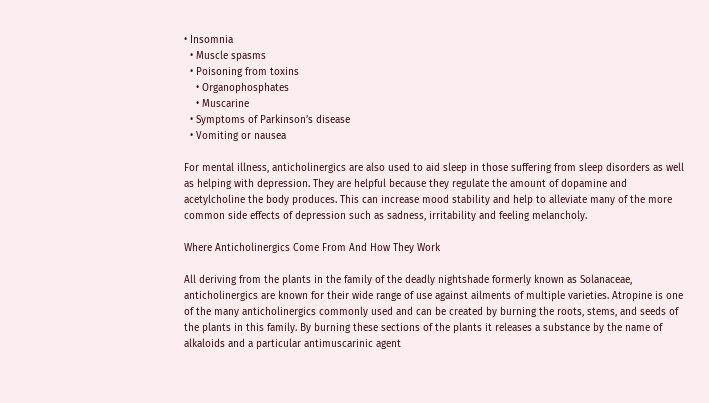• Insomnia
  • Muscle spasms
  • Poisoning from toxins
    • Organophosphates
    • Muscarine
  • Symptoms of Parkinson’s disease
  • Vomiting or nausea

For mental illness, anticholinergics are also used to aid sleep in those suffering from sleep disorders as well as helping with depression. They are helpful because they regulate the amount of dopamine and acetylcholine the body produces. This can increase mood stability and help to alleviate many of the more common side effects of depression such as sadness, irritability and feeling melancholy.

Where Anticholinergics Come From And How They Work

All deriving from the plants in the family of the deadly nightshade formerly known as Solanaceae, anticholinergics are known for their wide range of use against ailments of multiple varieties. Atropine is one of the many anticholinergics commonly used and can be created by burning the roots, stems, and seeds of the plants in this family. By burning these sections of the plants it releases a substance by the name of alkaloids and a particular antimuscarinic agent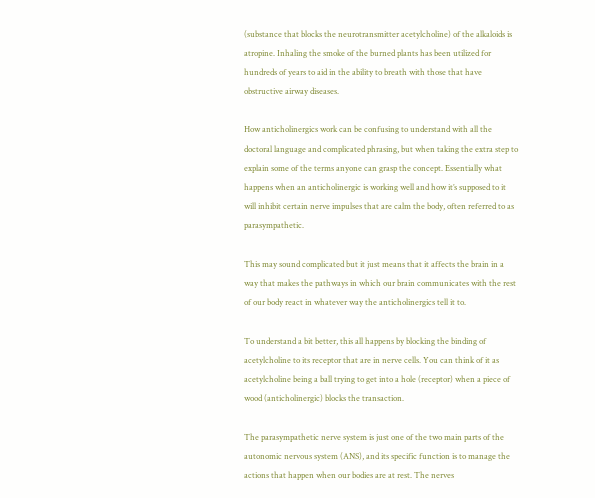(substance that blocks the neurotransmitter acetylcholine) of the alkaloids is atropine. Inhaling the smoke of the burned plants has been utilized for hundreds of years to aid in the ability to breath with those that have obstructive airway diseases.

How anticholinergics work can be confusing to understand with all the doctoral language and complicated phrasing, but when taking the extra step to explain some of the terms anyone can grasp the concept. Essentially what happens when an anticholinergic is working well and how it’s supposed to it will inhibit certain nerve impulses that are calm the body, often referred to as parasympathetic.

This may sound complicated but it just means that it affects the brain in a way that makes the pathways in which our brain communicates with the rest of our body react in whatever way the anticholinergics tell it to.

To understand a bit better, this all happens by blocking the binding of acetylcholine to its receptor that are in nerve cells. You can think of it as acetylcholine being a ball trying to get into a hole (receptor) when a piece of wood (anticholinergic) blocks the transaction.

The parasympathetic nerve system is just one of the two main parts of the autonomic nervous system (ANS), and its specific function is to manage the actions that happen when our bodies are at rest. The nerves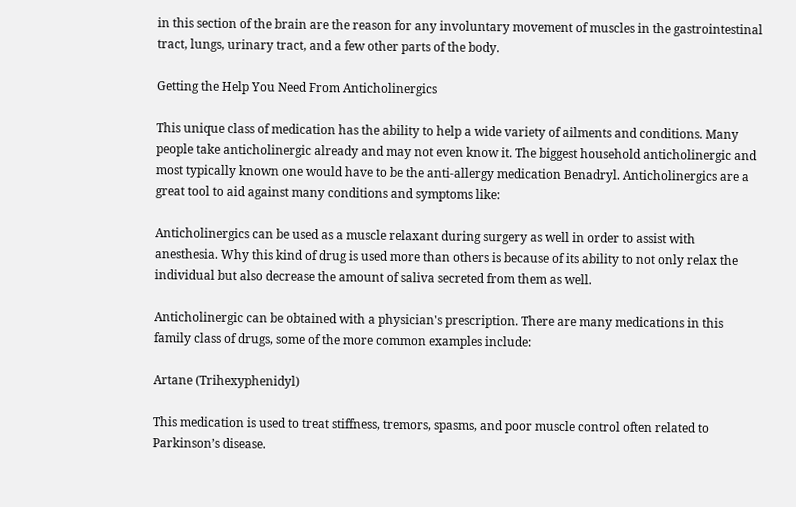in this section of the brain are the reason for any involuntary movement of muscles in the gastrointestinal tract, lungs, urinary tract, and a few other parts of the body.

Getting the Help You Need From Anticholinergics

This unique class of medication has the ability to help a wide variety of ailments and conditions. Many people take anticholinergic already and may not even know it. The biggest household anticholinergic and most typically known one would have to be the anti-allergy medication Benadryl. Anticholinergics are a great tool to aid against many conditions and symptoms like:

Anticholinergics can be used as a muscle relaxant during surgery as well in order to assist with anesthesia. Why this kind of drug is used more than others is because of its ability to not only relax the individual but also decrease the amount of saliva secreted from them as well.

Anticholinergic can be obtained with a physician's prescription. There are many medications in this family class of drugs, some of the more common examples include:

Artane (Trihexyphenidyl)

This medication is used to treat stiffness, tremors, spasms, and poor muscle control often related to Parkinson’s disease.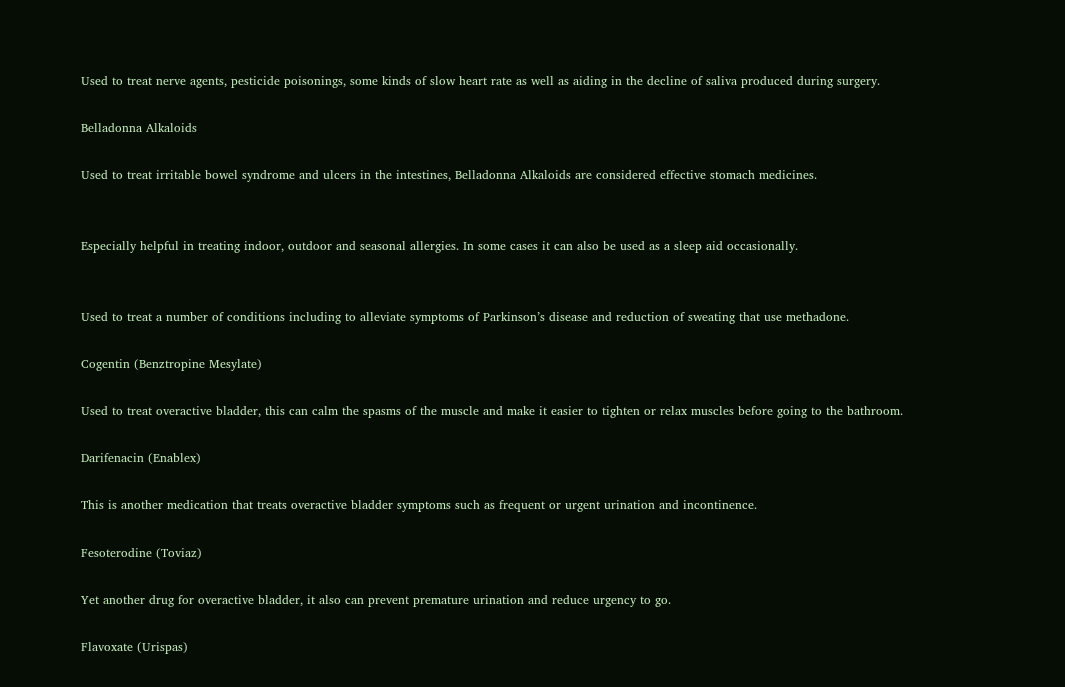Used to treat nerve agents, pesticide poisonings, some kinds of slow heart rate as well as aiding in the decline of saliva produced during surgery.

Belladonna Alkaloids

Used to treat irritable bowel syndrome and ulcers in the intestines, Belladonna Alkaloids are considered effective stomach medicines.


Especially helpful in treating indoor, outdoor and seasonal allergies. In some cases it can also be used as a sleep aid occasionally.


Used to treat a number of conditions including to alleviate symptoms of Parkinson’s disease and reduction of sweating that use methadone.

Cogentin (Benztropine Mesylate)

Used to treat overactive bladder, this can calm the spasms of the muscle and make it easier to tighten or relax muscles before going to the bathroom.

Darifenacin (Enablex)

This is another medication that treats overactive bladder symptoms such as frequent or urgent urination and incontinence.

Fesoterodine (Toviaz)

Yet another drug for overactive bladder, it also can prevent premature urination and reduce urgency to go.

Flavoxate (Urispas)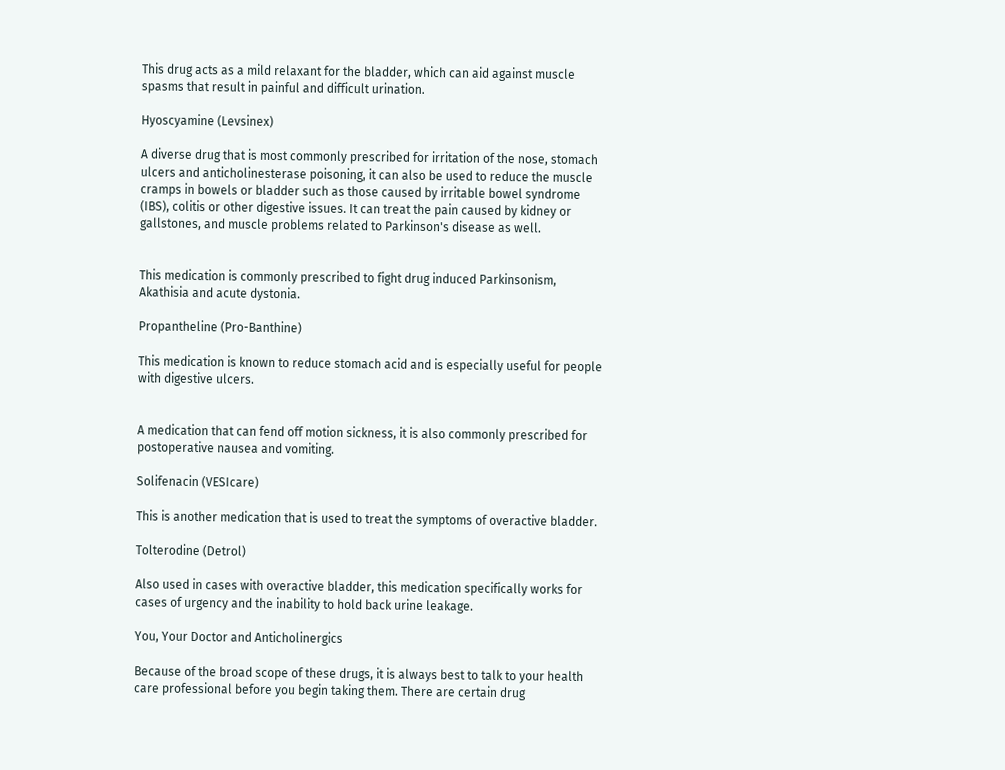This drug acts as a mild relaxant for the bladder, which can aid against muscle spasms that result in painful and difficult urination.

Hyoscyamine (Levsinex)

A diverse drug that is most commonly prescribed for irritation of the nose, stomach ulcers and anticholinesterase poisoning, it can also be used to reduce the muscle cramps in bowels or bladder such as those caused by irritable bowel syndrome (IBS), colitis or other digestive issues. It can treat the pain caused by kidney or gallstones, and muscle problems related to Parkinson's disease as well.


This medication is commonly prescribed to fight drug induced Parkinsonism, Akathisia and acute dystonia.

Propantheline (Pro-Banthine)

This medication is known to reduce stomach acid and is especially useful for people with digestive ulcers.


A medication that can fend off motion sickness, it is also commonly prescribed for postoperative nausea and vomiting.

Solifenacin (VESIcare)

This is another medication that is used to treat the symptoms of overactive bladder.

Tolterodine (Detrol)

Also used in cases with overactive bladder, this medication specifically works for cases of urgency and the inability to hold back urine leakage.

You, Your Doctor and Anticholinergics

Because of the broad scope of these drugs, it is always best to talk to your health care professional before you begin taking them. There are certain drug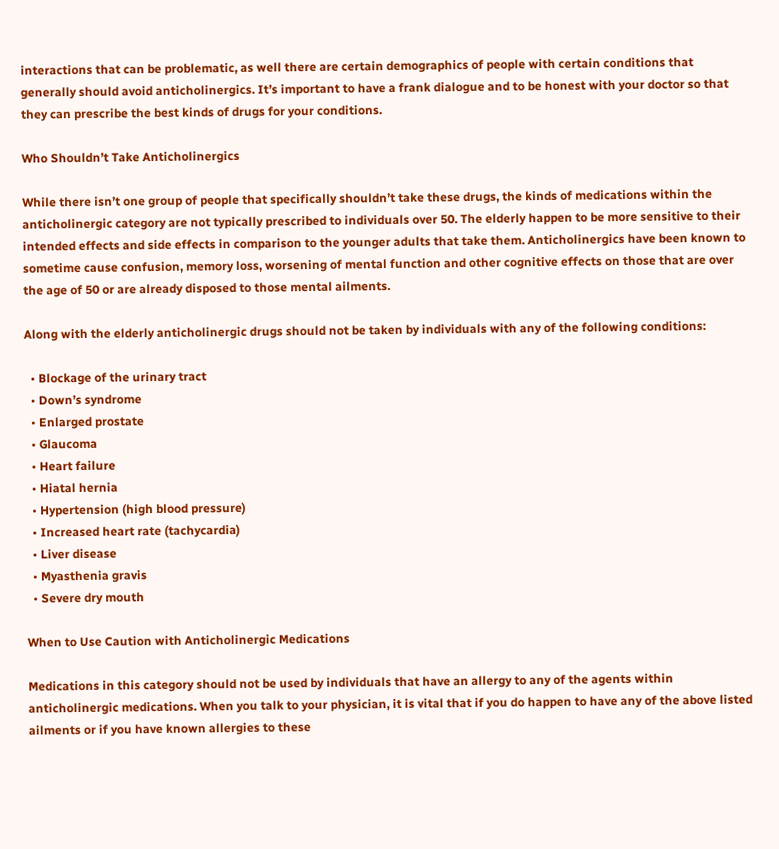interactions that can be problematic, as well there are certain demographics of people with certain conditions that generally should avoid anticholinergics. It’s important to have a frank dialogue and to be honest with your doctor so that they can prescribe the best kinds of drugs for your conditions.

Who Shouldn’t Take Anticholinergics

While there isn’t one group of people that specifically shouldn’t take these drugs, the kinds of medications within the anticholinergic category are not typically prescribed to individuals over 50. The elderly happen to be more sensitive to their intended effects and side effects in comparison to the younger adults that take them. Anticholinergics have been known to sometime cause confusion, memory loss, worsening of mental function and other cognitive effects on those that are over the age of 50 or are already disposed to those mental ailments.

Along with the elderly anticholinergic drugs should not be taken by individuals with any of the following conditions:

  • Blockage of the urinary tract
  • Down’s syndrome
  • Enlarged prostate
  • Glaucoma
  • Heart failure
  • Hiatal hernia
  • Hypertension (high blood pressure)
  • Increased heart rate (tachycardia)
  • Liver disease
  • Myasthenia gravis
  • Severe dry mouth

When to Use Caution with Anticholinergic Medications

Medications in this category should not be used by individuals that have an allergy to any of the agents within anticholinergic medications. When you talk to your physician, it is vital that if you do happen to have any of the above listed ailments or if you have known allergies to these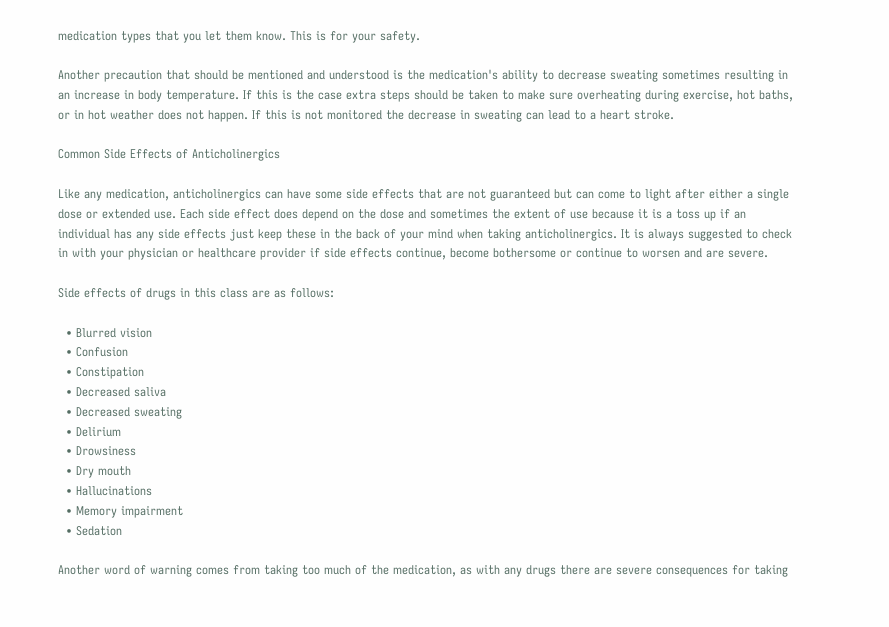medication types that you let them know. This is for your safety.

Another precaution that should be mentioned and understood is the medication's ability to decrease sweating sometimes resulting in an increase in body temperature. If this is the case extra steps should be taken to make sure overheating during exercise, hot baths, or in hot weather does not happen. If this is not monitored the decrease in sweating can lead to a heart stroke.

Common Side Effects of Anticholinergics

Like any medication, anticholinergics can have some side effects that are not guaranteed but can come to light after either a single dose or extended use. Each side effect does depend on the dose and sometimes the extent of use because it is a toss up if an individual has any side effects just keep these in the back of your mind when taking anticholinergics. It is always suggested to check in with your physician or healthcare provider if side effects continue, become bothersome or continue to worsen and are severe.

Side effects of drugs in this class are as follows:

  • Blurred vision
  • Confusion
  • Constipation
  • Decreased saliva
  • Decreased sweating
  • Delirium
  • Drowsiness
  • Dry mouth
  • Hallucinations
  • Memory impairment
  • Sedation

Another word of warning comes from taking too much of the medication, as with any drugs there are severe consequences for taking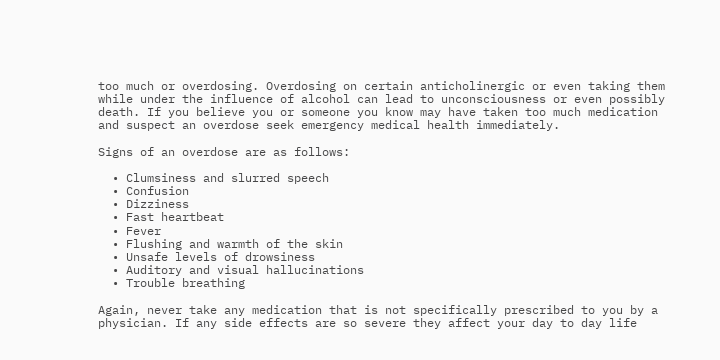too much or overdosing. Overdosing on certain anticholinergic or even taking them while under the influence of alcohol can lead to unconsciousness or even possibly death. If you believe you or someone you know may have taken too much medication and suspect an overdose seek emergency medical health immediately.

Signs of an overdose are as follows:

  • Clumsiness and slurred speech
  • Confusion
  • Dizziness
  • Fast heartbeat
  • Fever
  • Flushing and warmth of the skin
  • Unsafe levels of drowsiness
  • Auditory and visual hallucinations
  • Trouble breathing

Again, never take any medication that is not specifically prescribed to you by a physician. If any side effects are so severe they affect your day to day life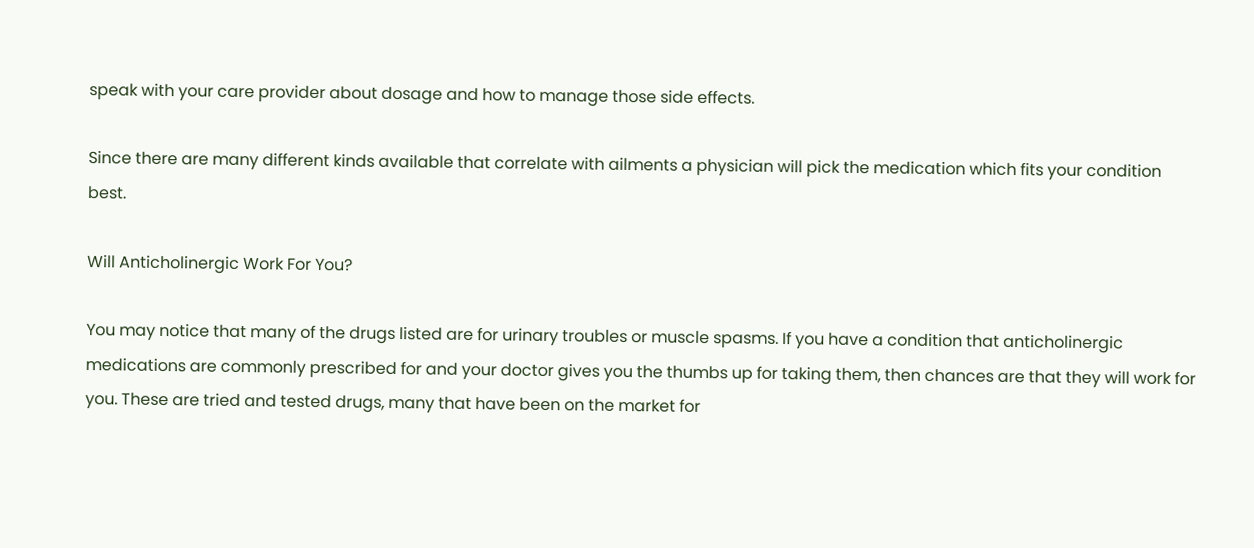speak with your care provider about dosage and how to manage those side effects.

Since there are many different kinds available that correlate with ailments a physician will pick the medication which fits your condition best.

Will Anticholinergic Work For You?

You may notice that many of the drugs listed are for urinary troubles or muscle spasms. If you have a condition that anticholinergic medications are commonly prescribed for and your doctor gives you the thumbs up for taking them, then chances are that they will work for you. These are tried and tested drugs, many that have been on the market for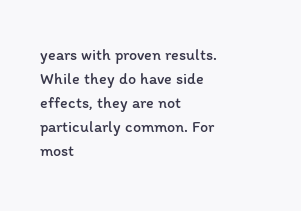years with proven results. While they do have side effects, they are not particularly common. For most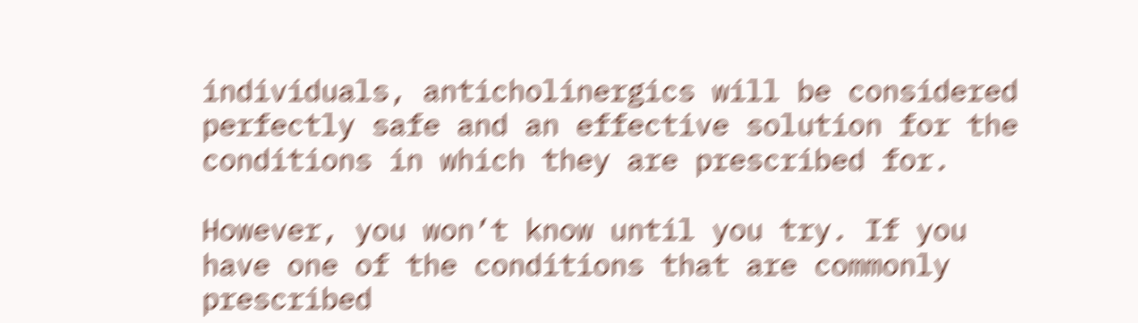individuals, anticholinergics will be considered perfectly safe and an effective solution for the conditions in which they are prescribed for.

However, you won’t know until you try. If you have one of the conditions that are commonly prescribed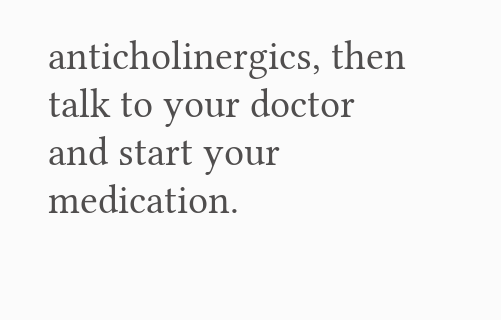anticholinergics, then talk to your doctor and start your medication.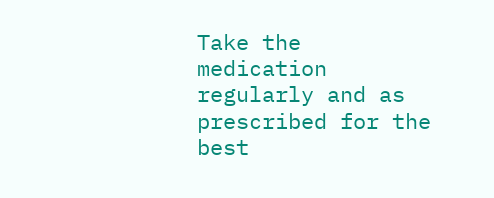Take the medication regularly and as prescribed for the best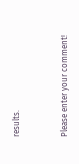results.


Please enter your comment!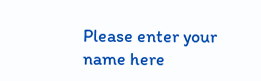Please enter your name here